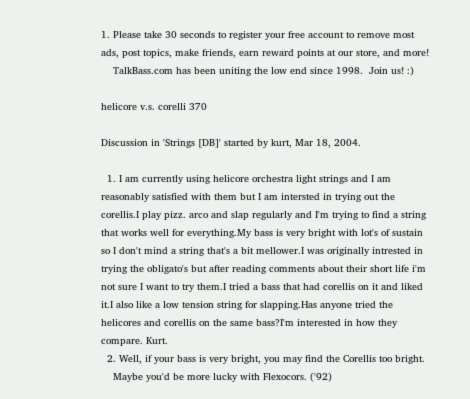1. Please take 30 seconds to register your free account to remove most ads, post topics, make friends, earn reward points at our store, and more!
    TalkBass.com has been uniting the low end since 1998.  Join us! :)

helicore v.s. corelli 370

Discussion in 'Strings [DB]' started by kurt, Mar 18, 2004.

  1. I am currently using helicore orchestra light strings and I am reasonably satisfied with them but I am intersted in trying out the corellis.I play pizz. arco and slap regularly and I'm trying to find a string that works well for everything.My bass is very bright with lot's of sustain so I don't mind a string that's a bit mellower.I was originally intrested in trying the obligato's but after reading comments about their short life i'm not sure I want to try them.I tried a bass that had corellis on it and liked it.I also like a low tension string for slapping.Has anyone tried the helicores and corellis on the same bass?I'm interested in how they compare. Kurt.
  2. Well, if your bass is very bright, you may find the Corellis too bright.
    Maybe you'd be more lucky with Flexocors. ('92)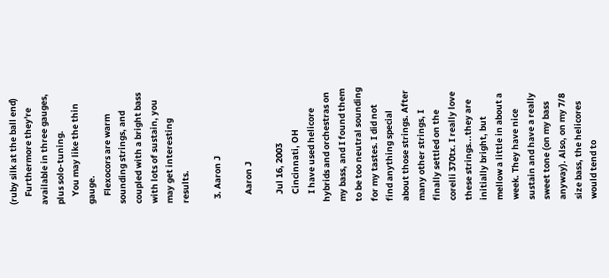(ruby silk at the ball end)
    Furthermore they're available in three gauges, plus solo-tuning.
    You may like the thin gauge.
    Flexocors are warm sounding strings, and coupled with a bright bass with lots of sustain, you may get interesting results.

  3. Aaron J

    Aaron J

    Jul 16, 2003
    Cincinnati, OH
    I have used helicore hybrids and orchestras on my bass, and I found them to be too neutral sounding for my tastes. I did not find anything special about those strings. After many other strings, I finally settled on the corelli 370tx. I really love these strings...they are initially bright, but mellow a little in about a week. They have nice sustain and have a really sweet tone (on my bass anyway). Also, on my 7/8 size bass, the helicores would tend to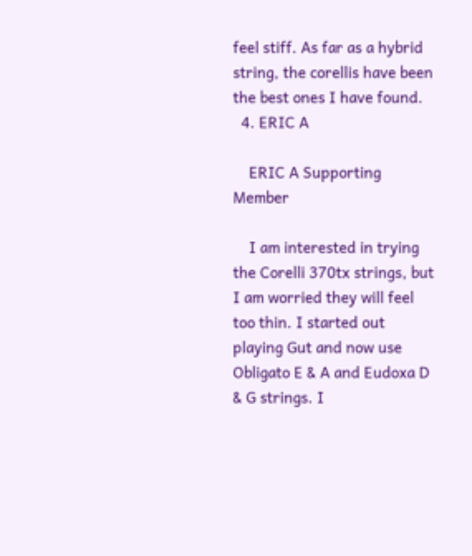feel stiff. As far as a hybrid string, the corellis have been the best ones I have found.
  4. ERIC A

    ERIC A Supporting Member

    I am interested in trying the Corelli 370tx strings, but I am worried they will feel too thin. I started out playing Gut and now use Obligato E & A and Eudoxa D & G strings. I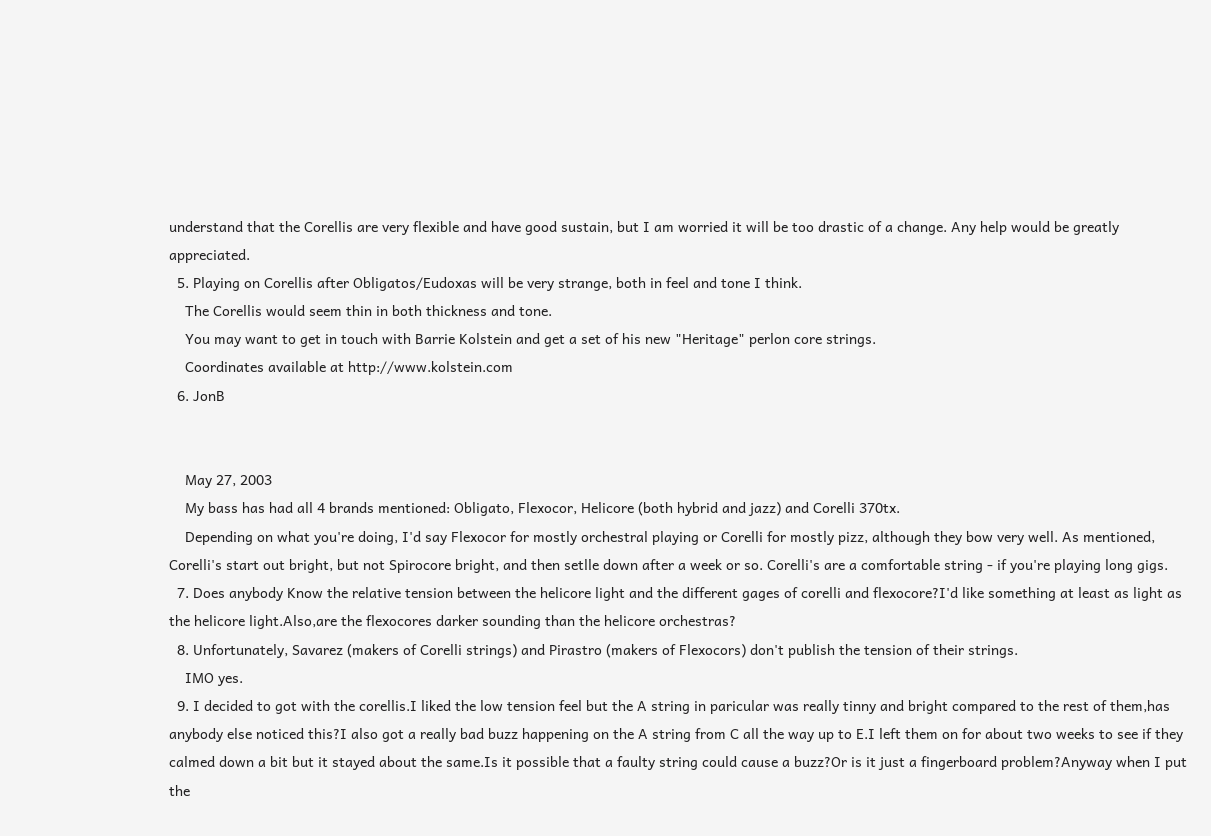understand that the Corellis are very flexible and have good sustain, but I am worried it will be too drastic of a change. Any help would be greatly appreciated.
  5. Playing on Corellis after Obligatos/Eudoxas will be very strange, both in feel and tone I think.
    The Corellis would seem thin in both thickness and tone.
    You may want to get in touch with Barrie Kolstein and get a set of his new "Heritage" perlon core strings.
    Coordinates available at http://www.kolstein.com
  6. JonB


    May 27, 2003
    My bass has had all 4 brands mentioned: Obligato, Flexocor, Helicore (both hybrid and jazz) and Corelli 370tx.
    Depending on what you're doing, I'd say Flexocor for mostly orchestral playing or Corelli for mostly pizz, although they bow very well. As mentioned, Corelli's start out bright, but not Spirocore bright, and then setlle down after a week or so. Corelli's are a comfortable string - if you're playing long gigs.
  7. Does anybody Know the relative tension between the helicore light and the different gages of corelli and flexocore?I'd like something at least as light as the helicore light.Also,are the flexocores darker sounding than the helicore orchestras?
  8. Unfortunately, Savarez (makers of Corelli strings) and Pirastro (makers of Flexocors) don't publish the tension of their strings.
    IMO yes.
  9. I decided to got with the corellis.I liked the low tension feel but the A string in paricular was really tinny and bright compared to the rest of them,has anybody else noticed this?I also got a really bad buzz happening on the A string from C all the way up to E.I left them on for about two weeks to see if they calmed down a bit but it stayed about the same.Is it possible that a faulty string could cause a buzz?Or is it just a fingerboard problem?Anyway when I put the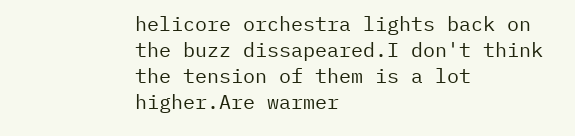helicore orchestra lights back on the buzz dissapeared.I don't think the tension of them is a lot higher.Are warmer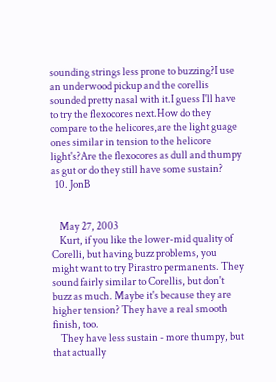sounding strings less prone to buzzing?I use an underwood pickup and the corellis sounded pretty nasal with it.I guess I'll have to try the flexocores next.How do they compare to the helicores,are the light guage ones similar in tension to the helicore light's?Are the flexocores as dull and thumpy as gut or do they still have some sustain?
  10. JonB


    May 27, 2003
    Kurt, if you like the lower-mid quality of Corelli, but having buzz problems, you might want to try Pirastro permanents. They sound fairly similar to Corellis, but don't buzz as much. Maybe it's because they are higher tension? They have a real smooth finish, too.
    They have less sustain - more thumpy, but that actually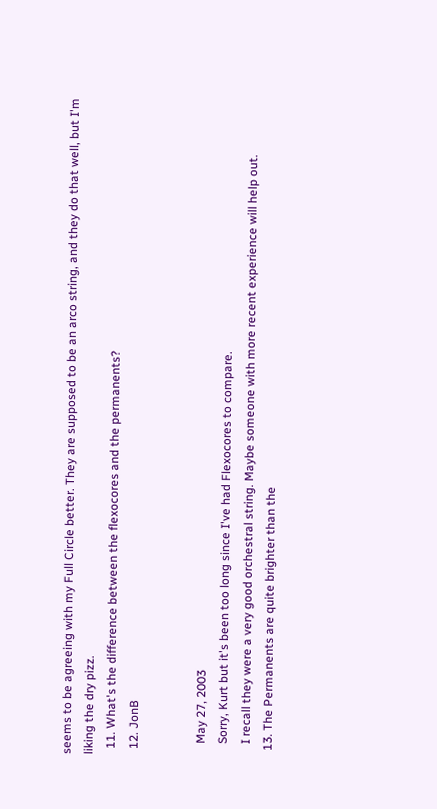seems to be agreeing with my Full Circle better. They are supposed to be an arco string, and they do that well, but I'm liking the dry pizz.
  11. What's the difference between the flexocores and the permanents?
  12. JonB


    May 27, 2003
    Sorry, Kurt but it's been too long since I've had Flexocores to compare.
    I recall they were a very good orchestral string. Maybe someone with more recent experience will help out.
  13. The Permanents are quite brighter than the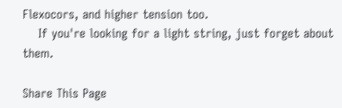Flexocors, and higher tension too.
    If you're looking for a light string, just forget about them.

Share This Page